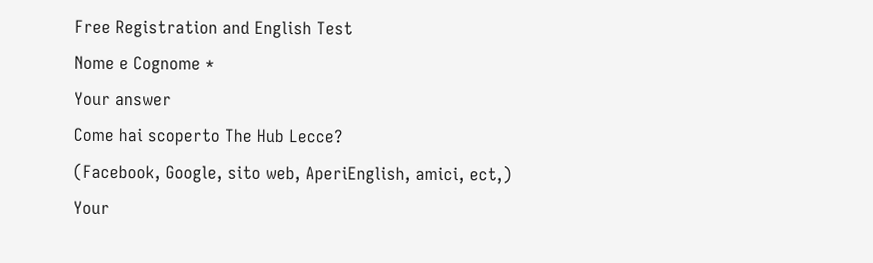Free Registration and English Test
Nome e Cognome *
Your answer
Come hai scoperto The Hub Lecce?
(Facebook, Google, sito web, AperiEnglish, amici, ect,)
Your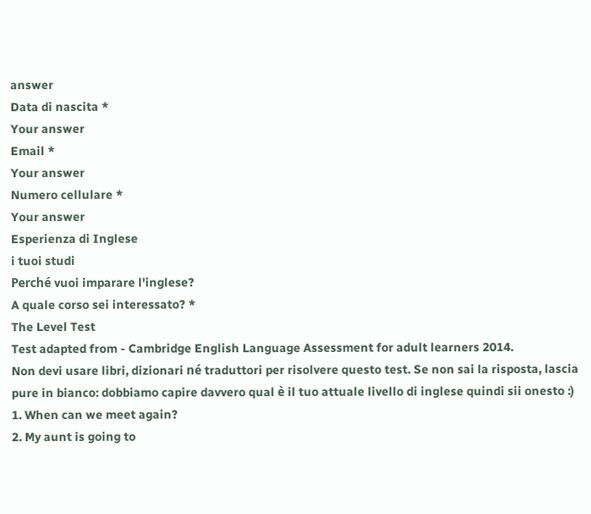answer
Data di nascita *
Your answer
Email *
Your answer
Numero cellulare *
Your answer
Esperienza di Inglese
i tuoi studi
Perché vuoi imparare l'inglese?
A quale corso sei interessato? *
The Level Test
Test adapted from - Cambridge English Language Assessment for adult learners 2014.
Non devi usare libri, dizionari né traduttori per risolvere questo test. Se non sai la risposta, lascia pure in bianco: dobbiamo capire davvero qual è il tuo attuale livello di inglese quindi sii onesto :)
1. When can we meet again?
2. My aunt is going to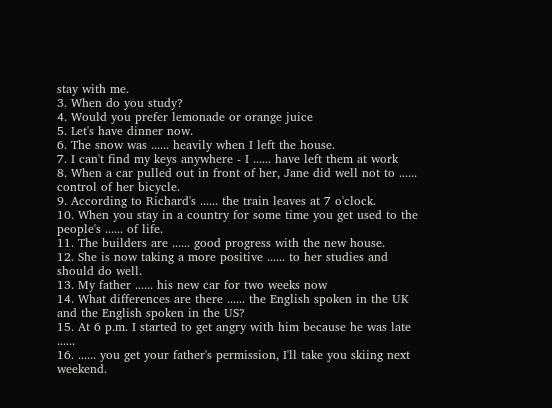stay with me.
3. When do you study?
4. Would you prefer lemonade or orange juice
5. Let's have dinner now.
6. The snow was ...... heavily when I left the house.
7. I can't find my keys anywhere - I ...... have left them at work
8. When a car pulled out in front of her, Jane did well not to ...... control of her bicycle.
9. According to Richard's ...... the train leaves at 7 o'clock.
10. When you stay in a country for some time you get used to the people's ...... of life.
11. The builders are ...... good progress with the new house.
12. She is now taking a more positive ...... to her studies and should do well.
13. My father ...... his new car for two weeks now
14. What differences are there ...... the English spoken in the UK and the English spoken in the US?
15. At 6 p.m. I started to get angry with him because he was late ......
16. ...... you get your father's permission, I'll take you skiing next weekend.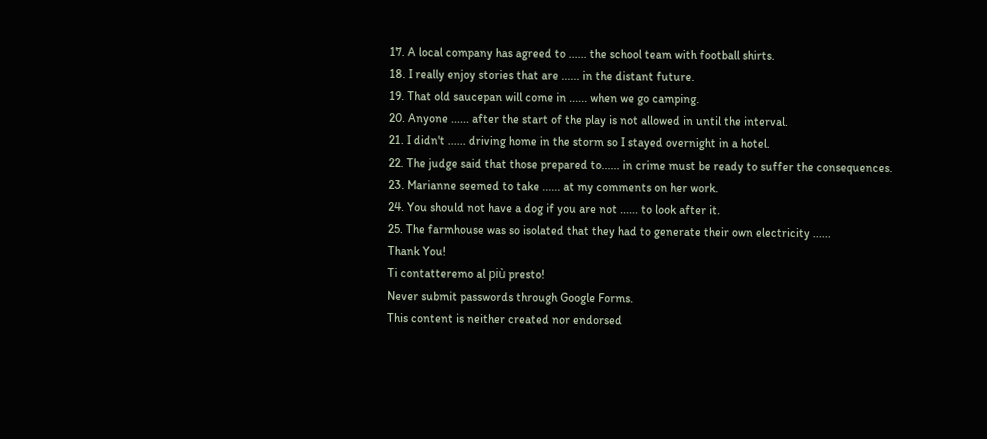17. A local company has agreed to ...... the school team with football shirts.
18. I really enjoy stories that are ...... in the distant future.
19. That old saucepan will come in ...... when we go camping.
20. Anyone ...... after the start of the play is not allowed in until the interval.
21. I didn't ...... driving home in the storm so I stayed overnight in a hotel.
22. The judge said that those prepared to...... in crime must be ready to suffer the consequences.
23. Marianne seemed to take ...... at my comments on her work.
24. You should not have a dog if you are not ...... to look after it.
25. The farmhouse was so isolated that they had to generate their own electricity ......
Thank You!
Ti contatteremo al più presto!
Never submit passwords through Google Forms.
This content is neither created nor endorsed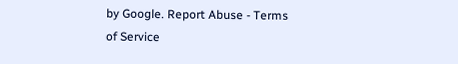by Google. Report Abuse - Terms of Service